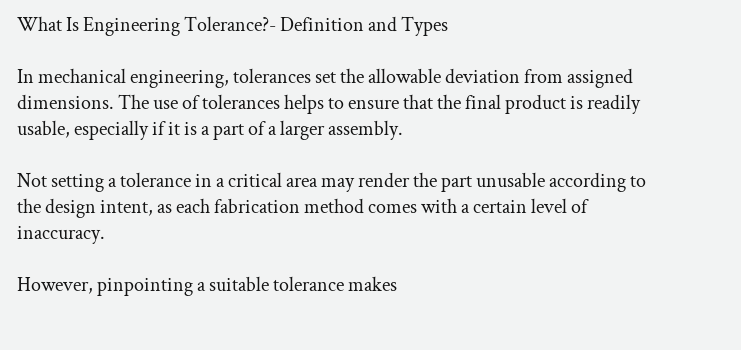What Is Engineering Tolerance?- Definition and Types

In mechanical engineering, tolerances set the allowable deviation from assigned dimensions. The use of tolerances helps to ensure that the final product is readily usable, especially if it is a part of a larger assembly.

Not setting a tolerance in a critical area may render the part unusable according to the design intent, as each fabrication method comes with a certain level of inaccuracy.

However, pinpointing a suitable tolerance makes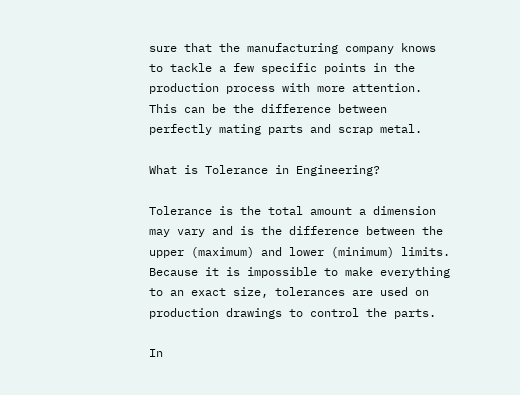sure that the manufacturing company knows to tackle a few specific points in the production process with more attention. This can be the difference between perfectly mating parts and scrap metal.

What is Tolerance in Engineering?

Tolerance is the total amount a dimension may vary and is the difference between the upper (maximum) and lower (minimum) limits. Because it is impossible to make everything to an exact size, tolerances are used on production drawings to control the parts.

In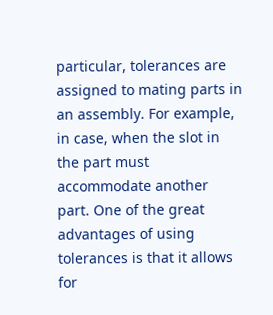particular, tolerances are assigned to mating parts in an assembly. For example, in case, when the slot in the part must accommodate another part. One of the great advantages of using tolerances is that it allows for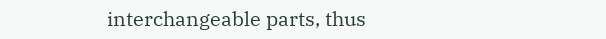interchangeable parts, thus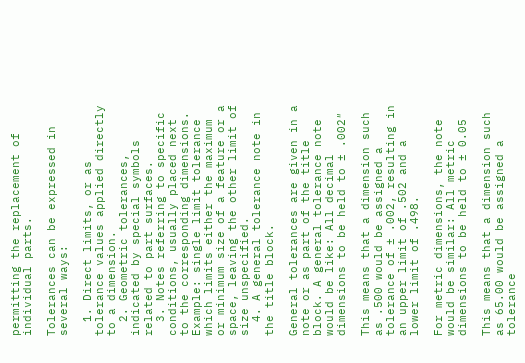permitting the replacement of individual parts.

Tolerances can be expressed in several ways:

  1. Direct limits, or as tolerance values applied directly to a dimension.
  2. Geometric tolerances, indicated by special symbols related to part surfaces.
  3. Notes referring to specific conditions, usually placed next to the corresponding dimensions. Example: single limit tolerance which limits either the maximum or minimum size of a feature or a space, leaving the other limit of size unspecified.
  4. A general tolerance note in the title block.

General tolerances are given in a note or as part of the title block. A general tolerance note would be like: All decimal dimensions to be held to ± .002″

This means that a dimension such as .500 would be assigned a tolerance of ± .002, resulting in an upper limit of .502 and a lower limit of .498.

For metric dimensions, the note would be similar: All metric dimensions to be held to ± 0.05

This means that a dimension such as 65.00 would be assigned a tolerance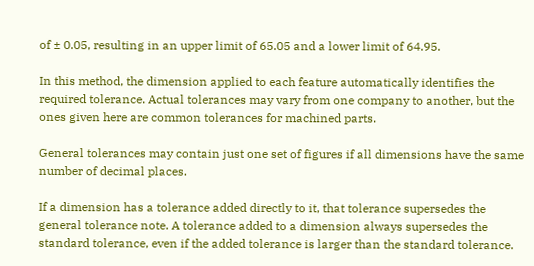of ± 0.05, resulting in an upper limit of 65.05 and a lower limit of 64.95.

In this method, the dimension applied to each feature automatically identifies the required tolerance. Actual tolerances may vary from one company to another, but the ones given here are common tolerances for machined parts.

General tolerances may contain just one set of figures if all dimensions have the same number of decimal places.

If a dimension has a tolerance added directly to it, that tolerance supersedes the general tolerance note. A tolerance added to a dimension always supersedes the standard tolerance, even if the added tolerance is larger than the standard tolerance.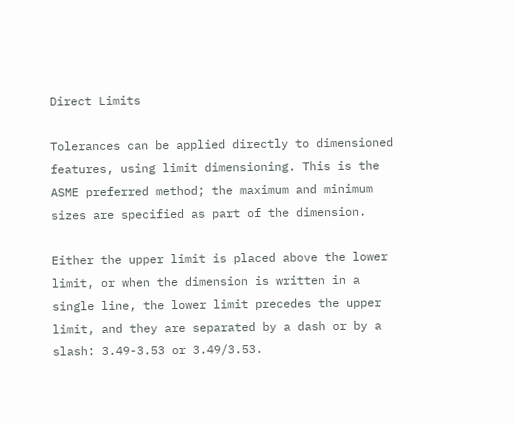Direct Limits

Tolerances can be applied directly to dimensioned features, using limit dimensioning. This is the ASME preferred method; the maximum and minimum sizes are specified as part of the dimension.

Either the upper limit is placed above the lower limit, or when the dimension is written in a single line, the lower limit precedes the upper limit, and they are separated by a dash or by a slash: 3.49-3.53 or 3.49/3.53.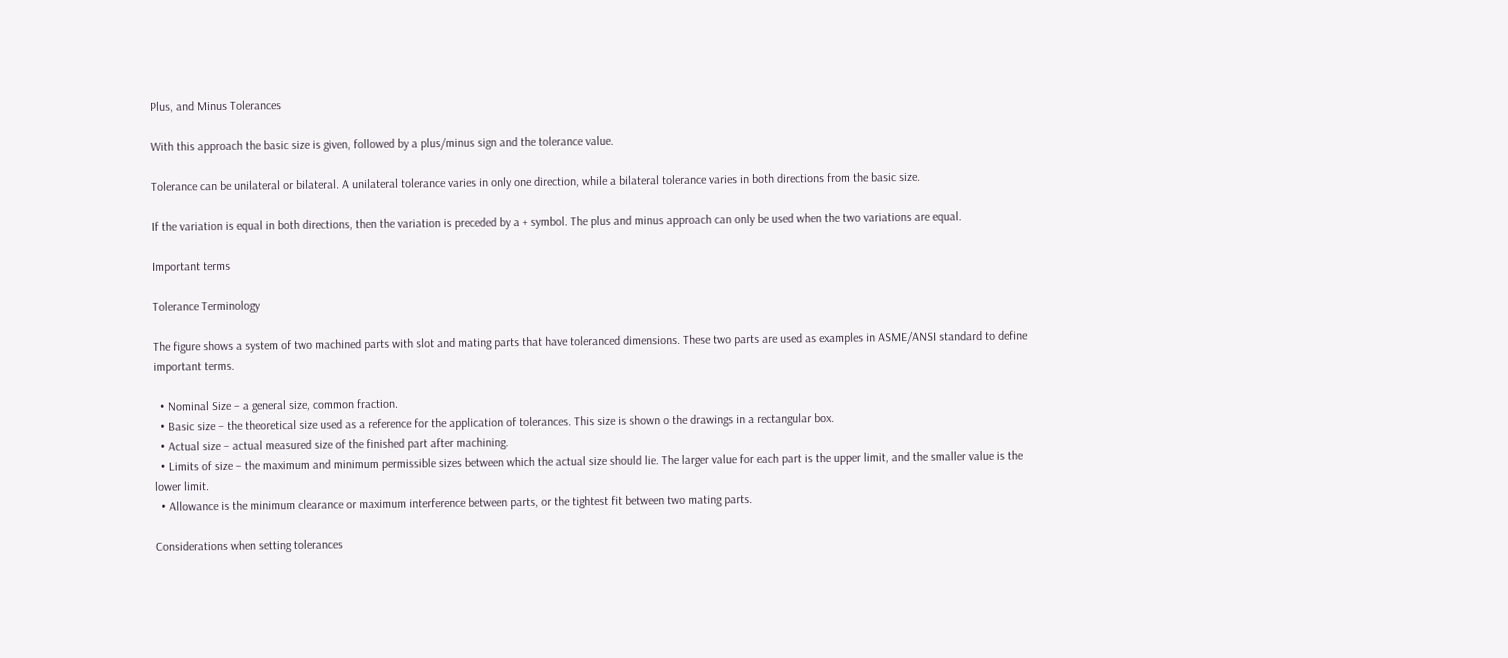Plus, and Minus Tolerances

With this approach the basic size is given, followed by a plus/minus sign and the tolerance value.

Tolerance can be unilateral or bilateral. A unilateral tolerance varies in only one direction, while a bilateral tolerance varies in both directions from the basic size.

If the variation is equal in both directions, then the variation is preceded by a + symbol. The plus and minus approach can only be used when the two variations are equal.

Important terms

Tolerance Terminology

The figure shows a system of two machined parts with slot and mating parts that have toleranced dimensions. These two parts are used as examples in ASME/ANSI standard to define important terms.

  • Nominal Size – a general size, common fraction.
  • Basic size – the theoretical size used as a reference for the application of tolerances. This size is shown o the drawings in a rectangular box.
  • Actual size – actual measured size of the finished part after machining.
  • Limits of size – the maximum and minimum permissible sizes between which the actual size should lie. The larger value for each part is the upper limit, and the smaller value is the lower limit.
  • Allowance is the minimum clearance or maximum interference between parts, or the tightest fit between two mating parts.

Considerations when setting tolerances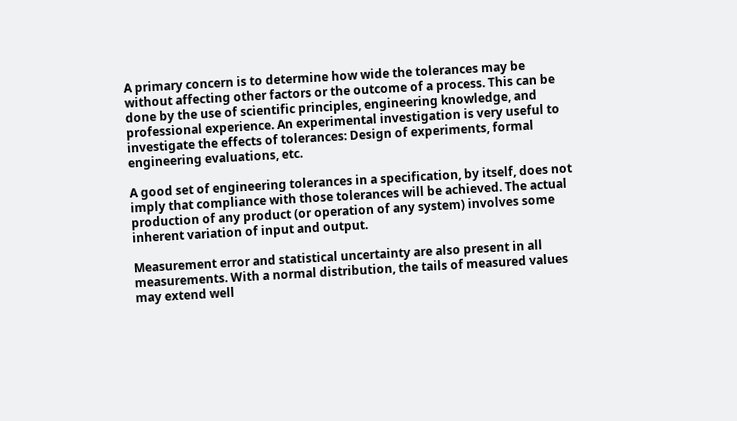A primary concern is to determine how wide the tolerances may be without affecting other factors or the outcome of a process. This can be done by the use of scientific principles, engineering knowledge, and professional experience. An experimental investigation is very useful to investigate the effects of tolerances: Design of experiments, formal engineering evaluations, etc.

A good set of engineering tolerances in a specification, by itself, does not imply that compliance with those tolerances will be achieved. The actual production of any product (or operation of any system) involves some inherent variation of input and output.

Measurement error and statistical uncertainty are also present in all measurements. With a normal distribution, the tails of measured values may extend well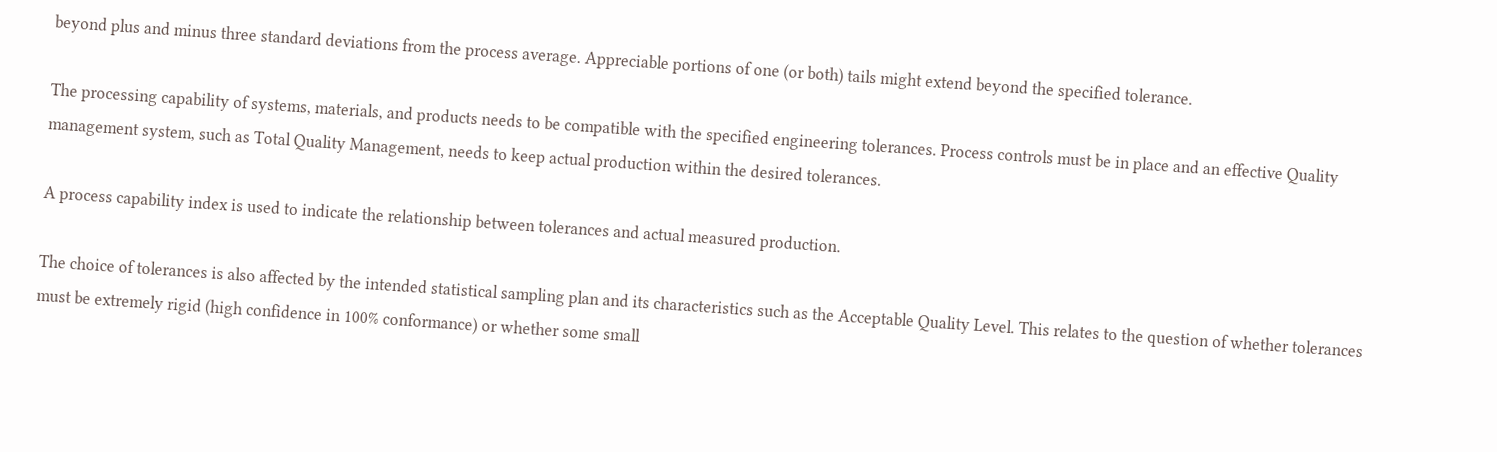beyond plus and minus three standard deviations from the process average. Appreciable portions of one (or both) tails might extend beyond the specified tolerance.

The processing capability of systems, materials, and products needs to be compatible with the specified engineering tolerances. Process controls must be in place and an effective Quality management system, such as Total Quality Management, needs to keep actual production within the desired tolerances.

A process capability index is used to indicate the relationship between tolerances and actual measured production.

The choice of tolerances is also affected by the intended statistical sampling plan and its characteristics such as the Acceptable Quality Level. This relates to the question of whether tolerances must be extremely rigid (high confidence in 100% conformance) or whether some small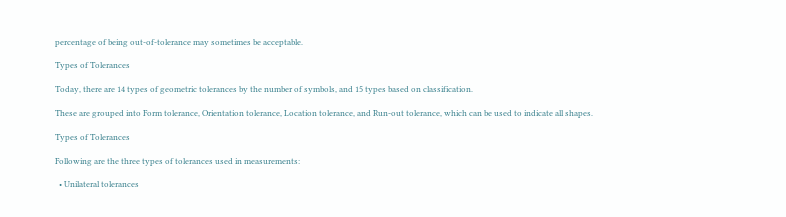percentage of being out-of-tolerance may sometimes be acceptable.

Types of Tolerances

Today, there are 14 types of geometric tolerances by the number of symbols, and 15 types based on classification.

These are grouped into Form tolerance, Orientation tolerance, Location tolerance, and Run-out tolerance, which can be used to indicate all shapes.

Types of Tolerances

Following are the three types of tolerances used in measurements:

  • Unilateral tolerances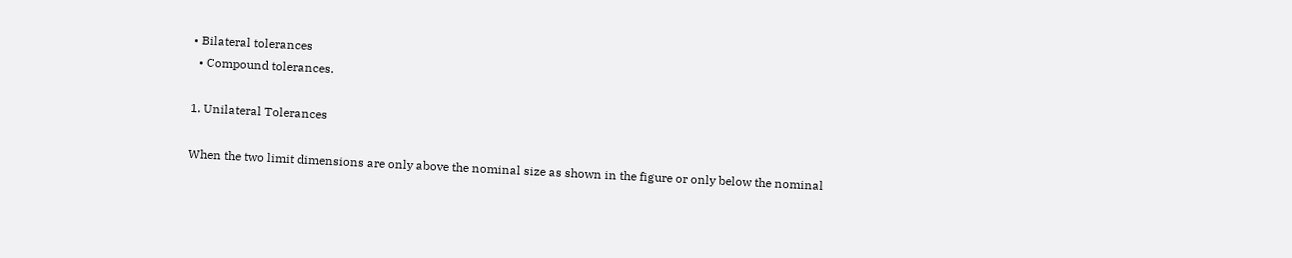• Bilateral tolerances
  • Compound tolerances.

1. Unilateral Tolerances

When the two limit dimensions are only above the nominal size as shown in the figure or only below the nominal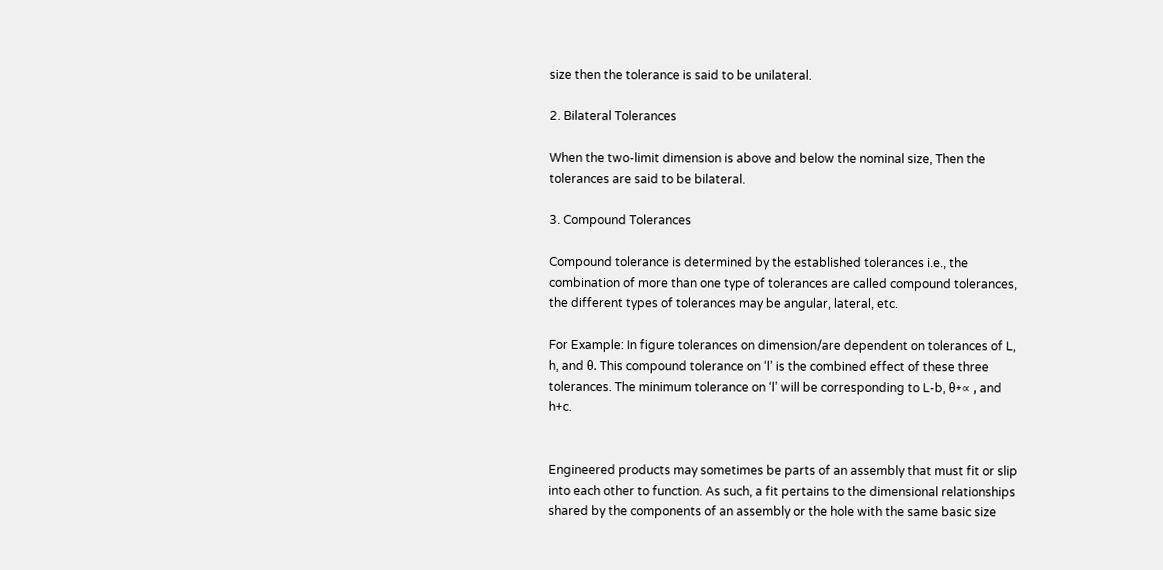size then the tolerance is said to be unilateral.

2. Bilateral Tolerances

When the two-limit dimension is above and below the nominal size, Then the tolerances are said to be bilateral.

3. Compound Tolerances

Compound tolerance is determined by the established tolerances i.e., the combination of more than one type of tolerances are called compound tolerances, the different types of tolerances may be angular, lateral, etc.

For Example: In figure tolerances on dimension/are dependent on tolerances of L, h, and θ. This compound tolerance on ‘l’ is the combined effect of these three tolerances. The minimum tolerance on ‘l’ will be corresponding to L-b, θ+∝ , and h+c.


Engineered products may sometimes be parts of an assembly that must fit or slip into each other to function. As such, a fit pertains to the dimensional relationships shared by the components of an assembly or the hole with the same basic size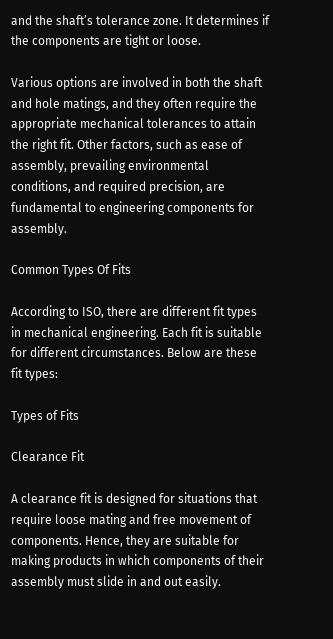and the shaft’s tolerance zone. It determines if the components are tight or loose.

Various options are involved in both the shaft and hole matings, and they often require the appropriate mechanical tolerances to attain the right fit. Other factors, such as ease of assembly, prevailing environmental conditions, and required precision, are fundamental to engineering components for assembly.

Common Types Of Fits

According to ISO, there are different fit types in mechanical engineering. Each fit is suitable for different circumstances. Below are these fit types:

Types of Fits

Clearance Fit

A clearance fit is designed for situations that require loose mating and free movement of components. Hence, they are suitable for making products in which components of their assembly must slide in and out easily.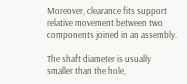Moreover, clearance fits support relative movement between two components joined in an assembly.

The shaft diameter is usually smaller than the hole,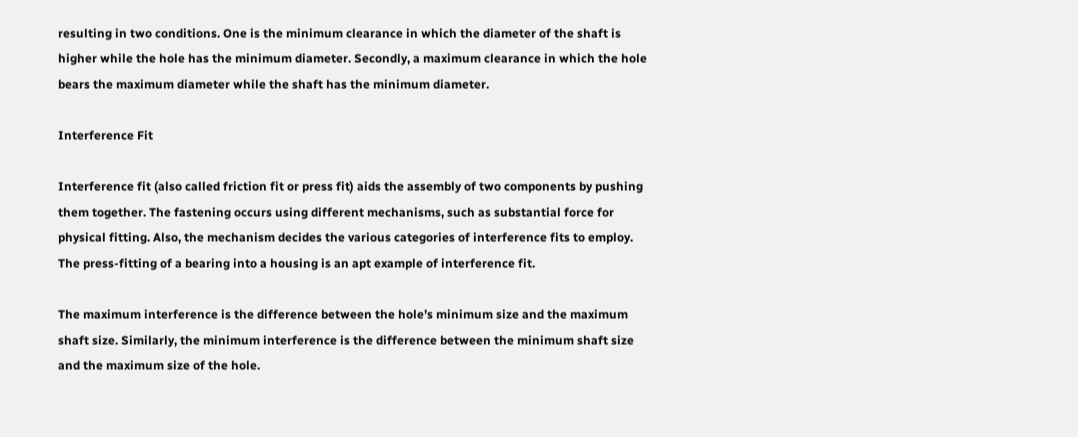resulting in two conditions. One is the minimum clearance in which the diameter of the shaft is higher while the hole has the minimum diameter. Secondly, a maximum clearance in which the hole bears the maximum diameter while the shaft has the minimum diameter.

Interference Fit

Interference fit (also called friction fit or press fit) aids the assembly of two components by pushing them together. The fastening occurs using different mechanisms, such as substantial force for physical fitting. Also, the mechanism decides the various categories of interference fits to employ. The press-fitting of a bearing into a housing is an apt example of interference fit.

The maximum interference is the difference between the hole’s minimum size and the maximum shaft size. Similarly, the minimum interference is the difference between the minimum shaft size and the maximum size of the hole.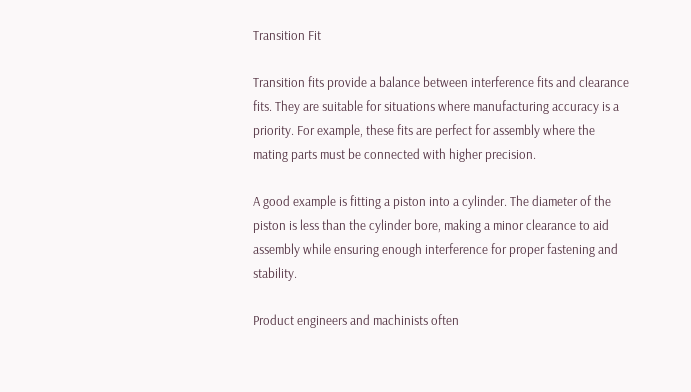Transition Fit

Transition fits provide a balance between interference fits and clearance fits. They are suitable for situations where manufacturing accuracy is a priority. For example, these fits are perfect for assembly where the mating parts must be connected with higher precision.

A good example is fitting a piston into a cylinder. The diameter of the piston is less than the cylinder bore, making a minor clearance to aid assembly while ensuring enough interference for proper fastening and stability.

Product engineers and machinists often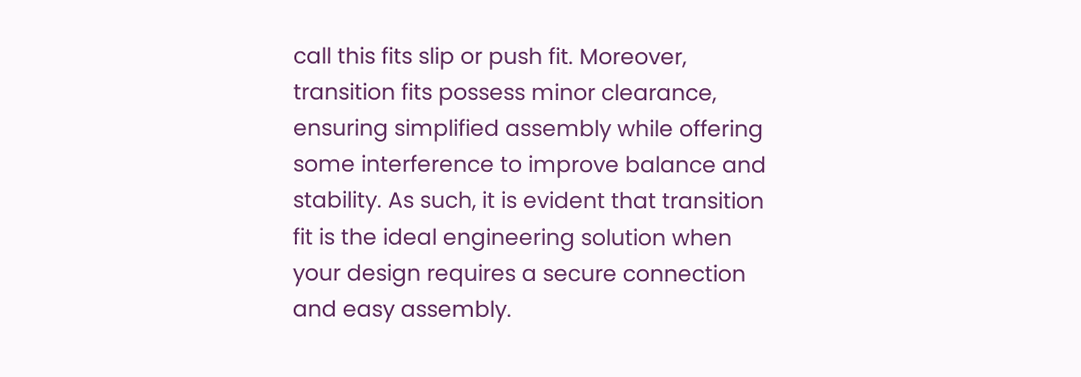call this fits slip or push fit. Moreover, transition fits possess minor clearance, ensuring simplified assembly while offering some interference to improve balance and stability. As such, it is evident that transition fit is the ideal engineering solution when your design requires a secure connection and easy assembly.